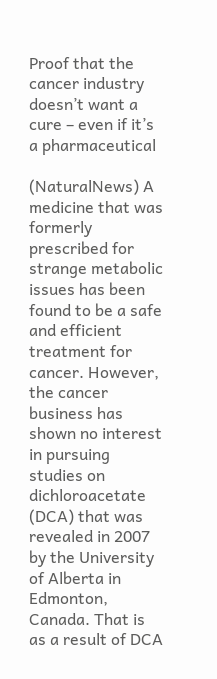Proof that the cancer industry doesn’t want a cure – even if it’s a pharmaceutical

(NaturalNews) A medicine that was formerly prescribed for strange metabolic issues has been found to be a safe and efficient treatment for cancer. However, the cancer business has shown no interest in pursuing studies on dichloroacetate (DCA) that was revealed in 2007 by the University of Alberta in Edmonton, Canada. That is as a result of DCA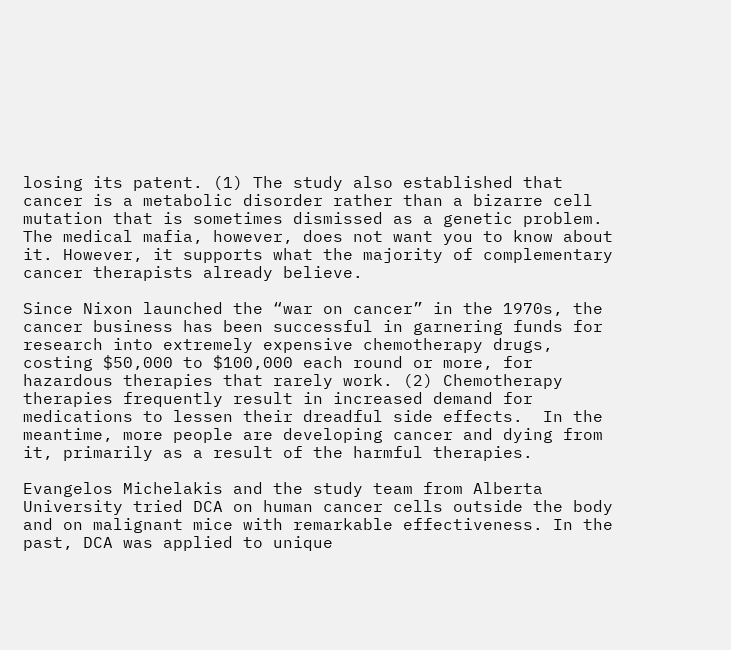losing its patent. (1) The study also established that cancer is a metabolic disorder rather than a bizarre cell mutation that is sometimes dismissed as a genetic problem. The medical mafia, however, does not want you to know about it. However, it supports what the majority of complementary cancer therapists already believe.

Since Nixon launched the “war on cancer” in the 1970s, the cancer business has been successful in garnering funds for research into extremely expensive chemotherapy drugs, costing $50,000 to $100,000 each round or more, for hazardous therapies that rarely work. (2) Chemotherapy therapies frequently result in increased demand for medications to lessen their dreadful side effects.  In the meantime, more people are developing cancer and dying from it, primarily as a result of the harmful therapies.

Evangelos Michelakis and the study team from Alberta University tried DCA on human cancer cells outside the body and on malignant mice with remarkable effectiveness. In the past, DCA was applied to unique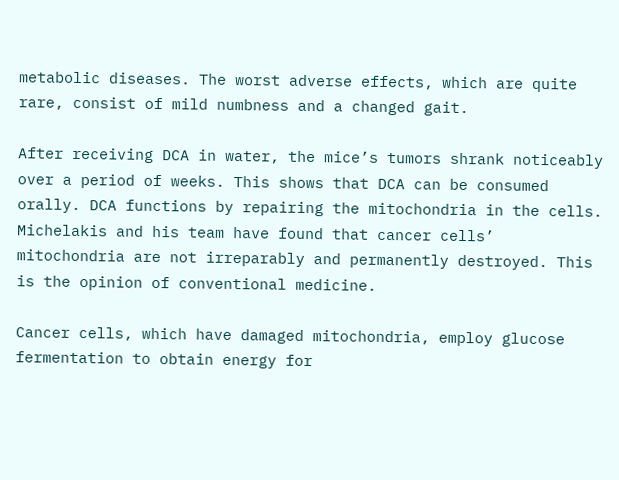metabolic diseases. The worst adverse effects, which are quite rare, consist of mild numbness and a changed gait.

After receiving DCA in water, the mice’s tumors shrank noticeably over a period of weeks. This shows that DCA can be consumed orally. DCA functions by repairing the mitochondria in the cells. Michelakis and his team have found that cancer cells’ mitochondria are not irreparably and permanently destroyed. This is the opinion of conventional medicine.

Cancer cells, which have damaged mitochondria, employ glucose fermentation to obtain energy for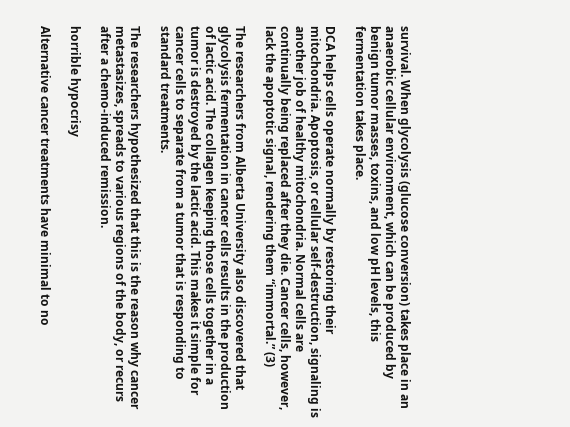survival. When glycolysis (glucose conversion) takes place in an anaerobic cellular environment, which can be produced by benign tumor masses, toxins, and low pH levels, this fermentation takes place.

DCA helps cells operate normally by restoring their mitochondria. Apoptosis, or cellular self-destruction, signaling is another job of healthy mitochondria. Normal cells are continually being replaced after they die. Cancer cells, however, lack the apoptotic signal, rendering them “immortal.” (3)

The researchers from Alberta University also discovered that glycolysis fermentation in cancer cells results in the production of lactic acid. The collagen keeping those cells together in a tumor is destroyed by the lactic acid. This makes it simple for cancer cells to separate from a tumor that is responding to standard treatments.

The researchers hypothesized that this is the reason why cancer metastasizes, spreads to various regions of the body, or recurs after a chemo-induced remission.

horrible hypocrisy

Alternative cancer treatments have minimal to no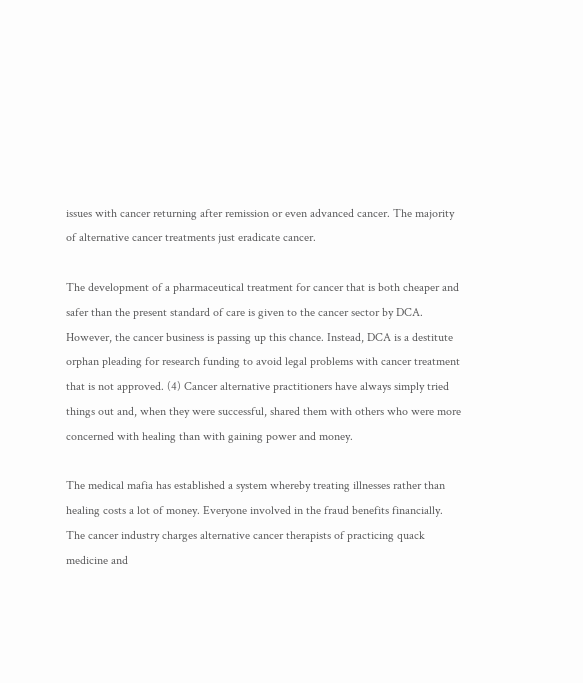issues with cancer returning after remission or even advanced cancer. The majority of alternative cancer treatments just eradicate cancer.

The development of a pharmaceutical treatment for cancer that is both cheaper and safer than the present standard of care is given to the cancer sector by DCA. However, the cancer business is passing up this chance. Instead, DCA is a destitute orphan pleading for research funding to avoid legal problems with cancer treatment that is not approved. (4) Cancer alternative practitioners have always simply tried things out and, when they were successful, shared them with others who were more concerned with healing than with gaining power and money.

The medical mafia has established a system whereby treating illnesses rather than healing costs a lot of money. Everyone involved in the fraud benefits financially. The cancer industry charges alternative cancer therapists of practicing quack medicine and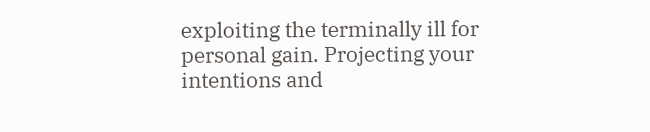exploiting the terminally ill for personal gain. Projecting your intentions and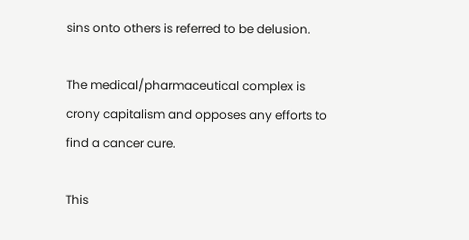sins onto others is referred to be delusion.

The medical/pharmaceutical complex is crony capitalism and opposes any efforts to find a cancer cure.

This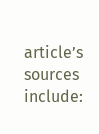article’s sources include: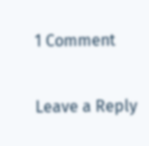1 Comment

Leave a Reply